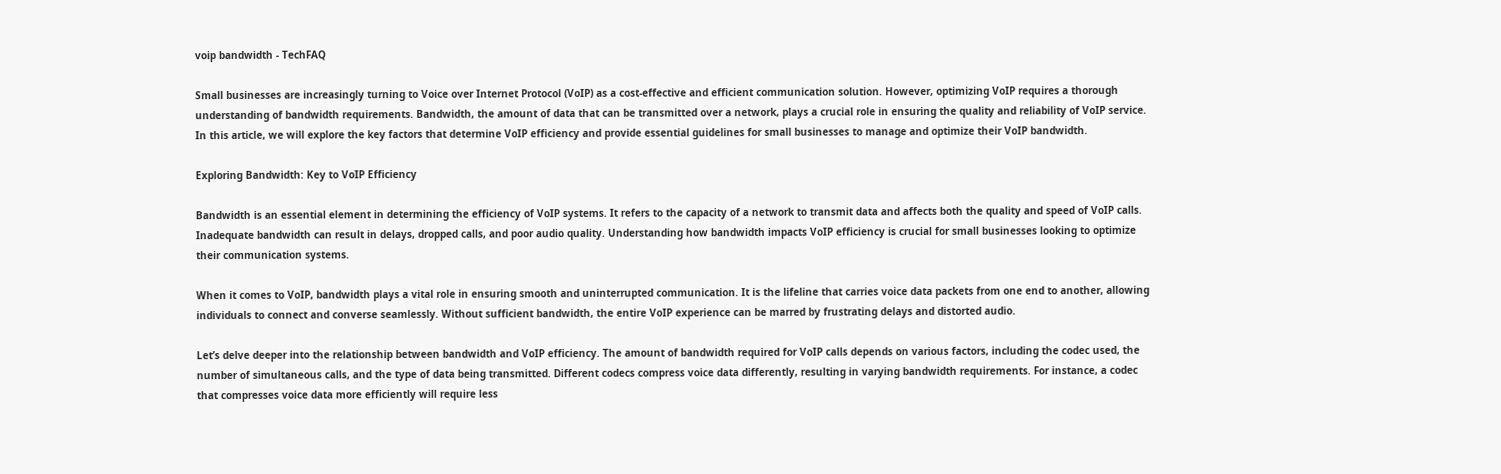voip bandwidth - TechFAQ

Small businesses are increasingly turning to Voice over Internet Protocol (VoIP) as a cost-effective and efficient communication solution. However, optimizing VoIP requires a thorough understanding of bandwidth requirements. Bandwidth, the amount of data that can be transmitted over a network, plays a crucial role in ensuring the quality and reliability of VoIP service. In this article, we will explore the key factors that determine VoIP efficiency and provide essential guidelines for small businesses to manage and optimize their VoIP bandwidth.

Exploring Bandwidth: Key to VoIP Efficiency

Bandwidth is an essential element in determining the efficiency of VoIP systems. It refers to the capacity of a network to transmit data and affects both the quality and speed of VoIP calls. Inadequate bandwidth can result in delays, dropped calls, and poor audio quality. Understanding how bandwidth impacts VoIP efficiency is crucial for small businesses looking to optimize their communication systems.

When it comes to VoIP, bandwidth plays a vital role in ensuring smooth and uninterrupted communication. It is the lifeline that carries voice data packets from one end to another, allowing individuals to connect and converse seamlessly. Without sufficient bandwidth, the entire VoIP experience can be marred by frustrating delays and distorted audio.

Let’s delve deeper into the relationship between bandwidth and VoIP efficiency. The amount of bandwidth required for VoIP calls depends on various factors, including the codec used, the number of simultaneous calls, and the type of data being transmitted. Different codecs compress voice data differently, resulting in varying bandwidth requirements. For instance, a codec that compresses voice data more efficiently will require less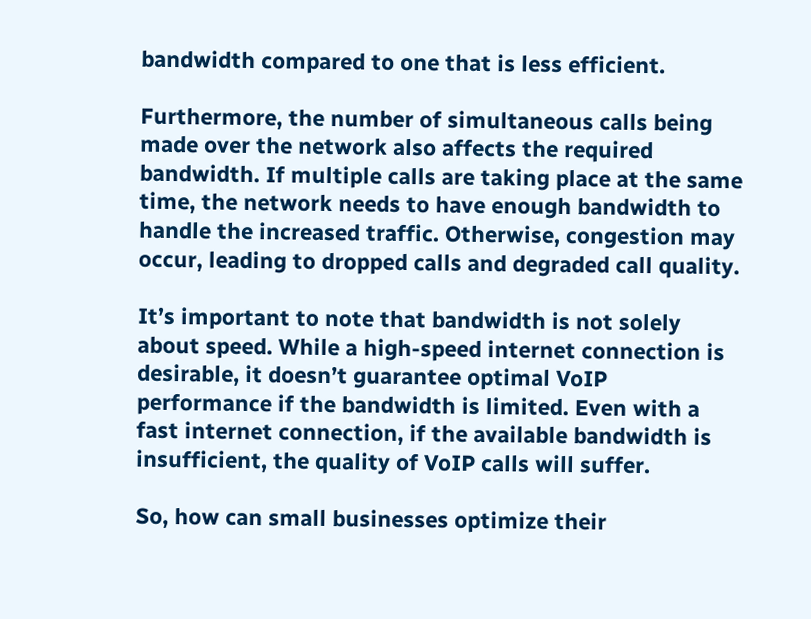bandwidth compared to one that is less efficient.

Furthermore, the number of simultaneous calls being made over the network also affects the required bandwidth. If multiple calls are taking place at the same time, the network needs to have enough bandwidth to handle the increased traffic. Otherwise, congestion may occur, leading to dropped calls and degraded call quality.

It’s important to note that bandwidth is not solely about speed. While a high-speed internet connection is desirable, it doesn’t guarantee optimal VoIP performance if the bandwidth is limited. Even with a fast internet connection, if the available bandwidth is insufficient, the quality of VoIP calls will suffer.

So, how can small businesses optimize their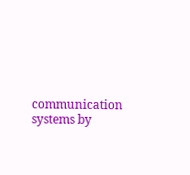communication systems by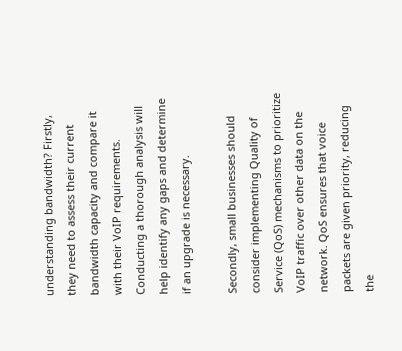understanding bandwidth? Firstly, they need to assess their current bandwidth capacity and compare it with their VoIP requirements. Conducting a thorough analysis will help identify any gaps and determine if an upgrade is necessary.

Secondly, small businesses should consider implementing Quality of Service (QoS) mechanisms to prioritize VoIP traffic over other data on the network. QoS ensures that voice packets are given priority, reducing the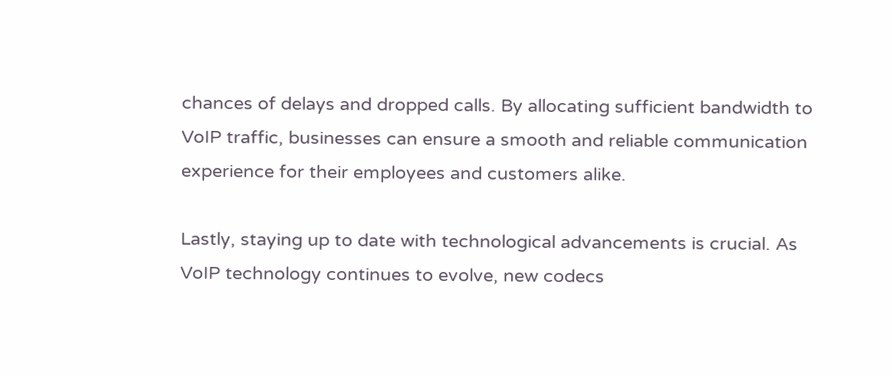chances of delays and dropped calls. By allocating sufficient bandwidth to VoIP traffic, businesses can ensure a smooth and reliable communication experience for their employees and customers alike.

Lastly, staying up to date with technological advancements is crucial. As VoIP technology continues to evolve, new codecs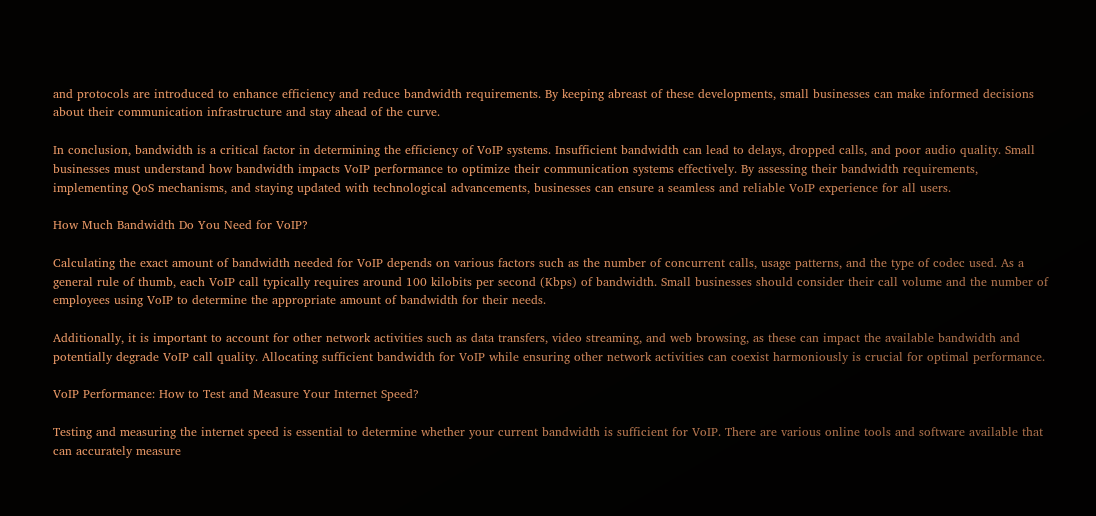and protocols are introduced to enhance efficiency and reduce bandwidth requirements. By keeping abreast of these developments, small businesses can make informed decisions about their communication infrastructure and stay ahead of the curve.

In conclusion, bandwidth is a critical factor in determining the efficiency of VoIP systems. Insufficient bandwidth can lead to delays, dropped calls, and poor audio quality. Small businesses must understand how bandwidth impacts VoIP performance to optimize their communication systems effectively. By assessing their bandwidth requirements, implementing QoS mechanisms, and staying updated with technological advancements, businesses can ensure a seamless and reliable VoIP experience for all users.

How Much Bandwidth Do You Need for VoIP?

Calculating the exact amount of bandwidth needed for VoIP depends on various factors such as the number of concurrent calls, usage patterns, and the type of codec used. As a general rule of thumb, each VoIP call typically requires around 100 kilobits per second (Kbps) of bandwidth. Small businesses should consider their call volume and the number of employees using VoIP to determine the appropriate amount of bandwidth for their needs.

Additionally, it is important to account for other network activities such as data transfers, video streaming, and web browsing, as these can impact the available bandwidth and potentially degrade VoIP call quality. Allocating sufficient bandwidth for VoIP while ensuring other network activities can coexist harmoniously is crucial for optimal performance.

VoIP Performance: How to Test and Measure Your Internet Speed?

Testing and measuring the internet speed is essential to determine whether your current bandwidth is sufficient for VoIP. There are various online tools and software available that can accurately measure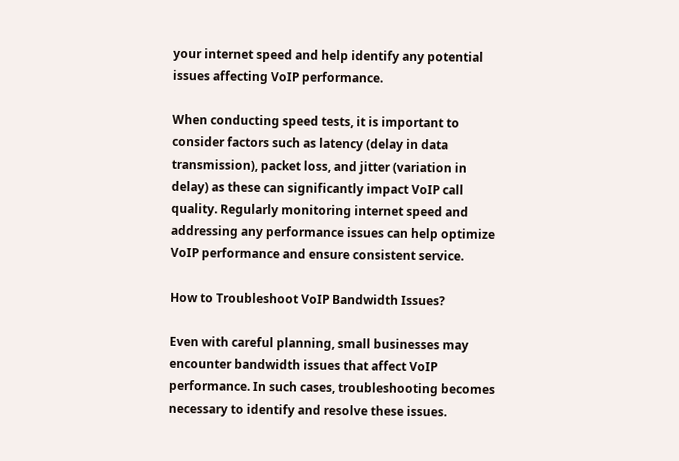your internet speed and help identify any potential issues affecting VoIP performance.

When conducting speed tests, it is important to consider factors such as latency (delay in data transmission), packet loss, and jitter (variation in delay) as these can significantly impact VoIP call quality. Regularly monitoring internet speed and addressing any performance issues can help optimize VoIP performance and ensure consistent service.

How to Troubleshoot VoIP Bandwidth Issues?

Even with careful planning, small businesses may encounter bandwidth issues that affect VoIP performance. In such cases, troubleshooting becomes necessary to identify and resolve these issues.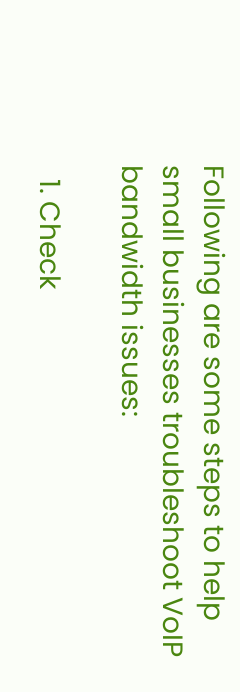Following are some steps to help small businesses troubleshoot VoIP bandwidth issues:

  1. Check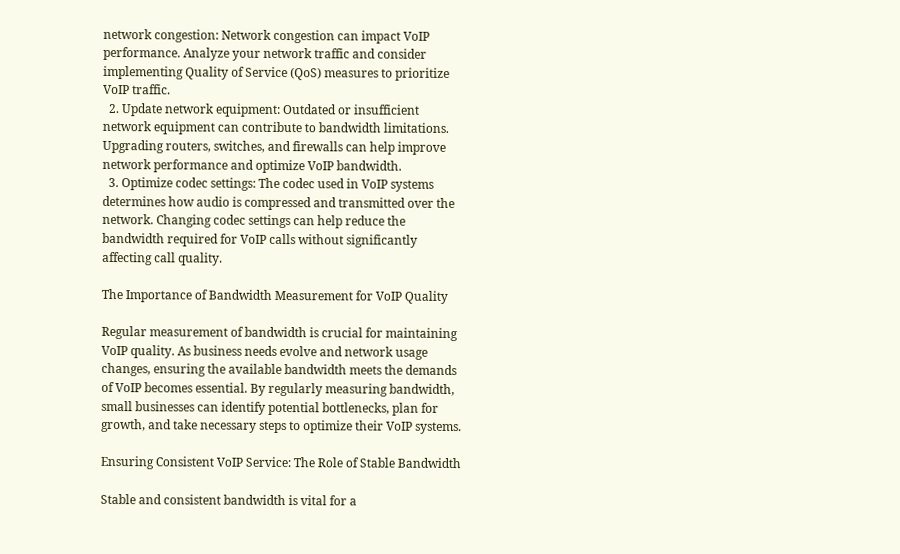network congestion: Network congestion can impact VoIP performance. Analyze your network traffic and consider implementing Quality of Service (QoS) measures to prioritize VoIP traffic.
  2. Update network equipment: Outdated or insufficient network equipment can contribute to bandwidth limitations. Upgrading routers, switches, and firewalls can help improve network performance and optimize VoIP bandwidth.
  3. Optimize codec settings: The codec used in VoIP systems determines how audio is compressed and transmitted over the network. Changing codec settings can help reduce the bandwidth required for VoIP calls without significantly affecting call quality.

The Importance of Bandwidth Measurement for VoIP Quality

Regular measurement of bandwidth is crucial for maintaining VoIP quality. As business needs evolve and network usage changes, ensuring the available bandwidth meets the demands of VoIP becomes essential. By regularly measuring bandwidth, small businesses can identify potential bottlenecks, plan for growth, and take necessary steps to optimize their VoIP systems.

Ensuring Consistent VoIP Service: The Role of Stable Bandwidth

Stable and consistent bandwidth is vital for a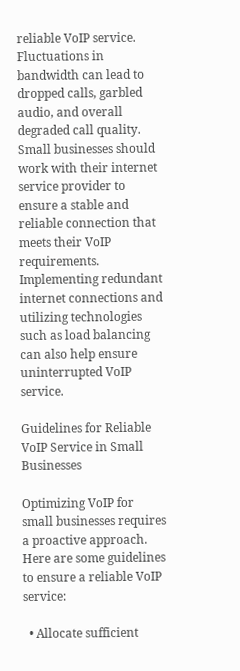reliable VoIP service. Fluctuations in bandwidth can lead to dropped calls, garbled audio, and overall degraded call quality. Small businesses should work with their internet service provider to ensure a stable and reliable connection that meets their VoIP requirements. Implementing redundant internet connections and utilizing technologies such as load balancing can also help ensure uninterrupted VoIP service.

Guidelines for Reliable VoIP Service in Small Businesses

Optimizing VoIP for small businesses requires a proactive approach. Here are some guidelines to ensure a reliable VoIP service:

  • Allocate sufficient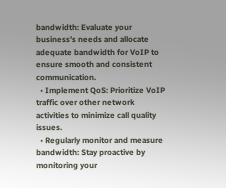bandwidth: Evaluate your business’s needs and allocate adequate bandwidth for VoIP to ensure smooth and consistent communication.
  • Implement QoS: Prioritize VoIP traffic over other network activities to minimize call quality issues.
  • Regularly monitor and measure bandwidth: Stay proactive by monitoring your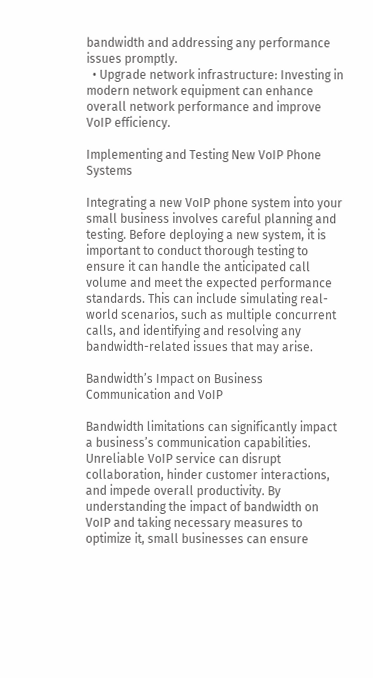bandwidth and addressing any performance issues promptly.
  • Upgrade network infrastructure: Investing in modern network equipment can enhance overall network performance and improve VoIP efficiency.

Implementing and Testing New VoIP Phone Systems

Integrating a new VoIP phone system into your small business involves careful planning and testing. Before deploying a new system, it is important to conduct thorough testing to ensure it can handle the anticipated call volume and meet the expected performance standards. This can include simulating real-world scenarios, such as multiple concurrent calls, and identifying and resolving any bandwidth-related issues that may arise.

Bandwidth’s Impact on Business Communication and VoIP

Bandwidth limitations can significantly impact a business’s communication capabilities. Unreliable VoIP service can disrupt collaboration, hinder customer interactions, and impede overall productivity. By understanding the impact of bandwidth on VoIP and taking necessary measures to optimize it, small businesses can ensure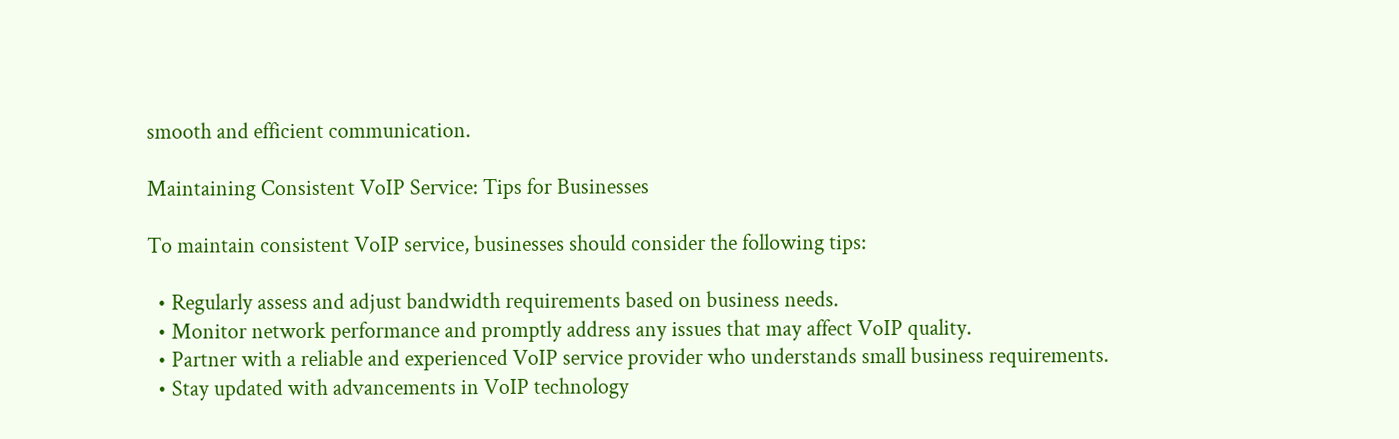smooth and efficient communication.

Maintaining Consistent VoIP Service: Tips for Businesses

To maintain consistent VoIP service, businesses should consider the following tips:

  • Regularly assess and adjust bandwidth requirements based on business needs.
  • Monitor network performance and promptly address any issues that may affect VoIP quality.
  • Partner with a reliable and experienced VoIP service provider who understands small business requirements.
  • Stay updated with advancements in VoIP technology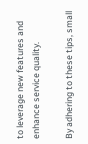to leverage new features and enhance service quality.

By adhering to these tips, small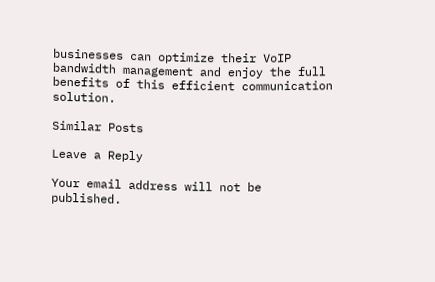businesses can optimize their VoIP bandwidth management and enjoy the full benefits of this efficient communication solution.

Similar Posts

Leave a Reply

Your email address will not be published.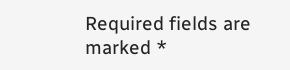Required fields are marked *